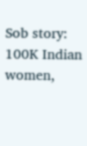Sob story: 100K Indian women,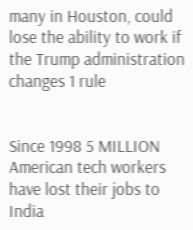many in Houston, could lose the ability to work if the Trump administration changes 1 rule


Since 1998 5 MILLION American tech workers have lost their jobs to India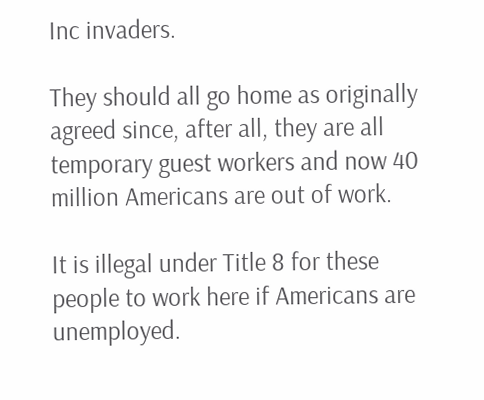Inc invaders.

They should all go home as originally agreed since, after all, they are all temporary guest workers and now 40 million Americans are out of work.

It is illegal under Title 8 for these people to work here if Americans are unemployed.